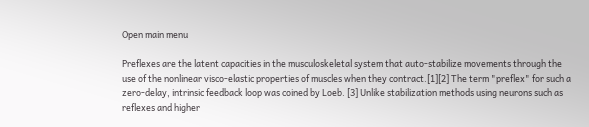Open main menu

Preflexes are the latent capacities in the musculoskeletal system that auto-stabilize movements through the use of the nonlinear visco-elastic properties of muscles when they contract.[1][2] The term "preflex" for such a zero-delay, intrinsic feedback loop was coined by Loeb. [3] Unlike stabilization methods using neurons such as reflexes and higher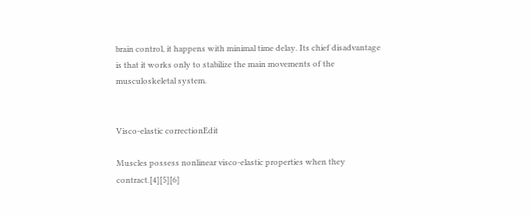brain control, it happens with minimal time delay. Its chief disadvantage is that it works only to stabilize the main movements of the musculoskeletal system.


Visco-elastic correctionEdit

Muscles possess nonlinear visco-elastic properties when they contract.[4][5][6]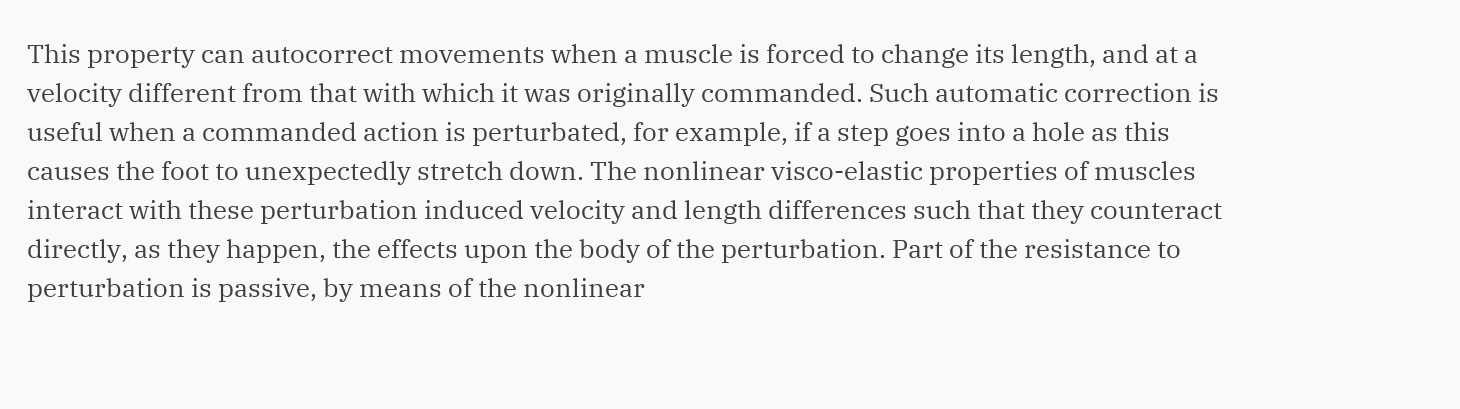This property can autocorrect movements when a muscle is forced to change its length, and at a velocity different from that with which it was originally commanded. Such automatic correction is useful when a commanded action is perturbated, for example, if a step goes into a hole as this causes the foot to unexpectedly stretch down. The nonlinear visco-elastic properties of muscles interact with these perturbation induced velocity and length differences such that they counteract directly, as they happen, the effects upon the body of the perturbation. Part of the resistance to perturbation is passive, by means of the nonlinear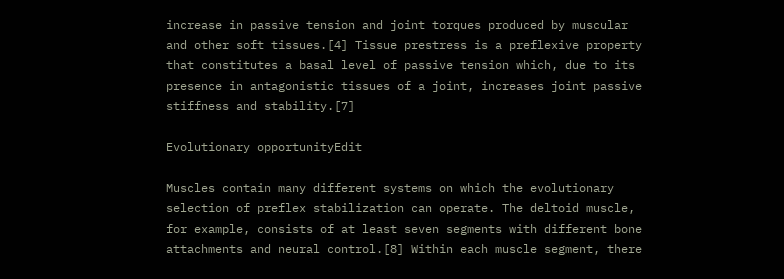increase in passive tension and joint torques produced by muscular and other soft tissues.[4] Tissue prestress is a preflexive property that constitutes a basal level of passive tension which, due to its presence in antagonistic tissues of a joint, increases joint passive stiffness and stability.[7]

Evolutionary opportunityEdit

Muscles contain many different systems on which the evolutionary selection of preflex stabilization can operate. The deltoid muscle, for example, consists of at least seven segments with different bone attachments and neural control.[8] Within each muscle segment, there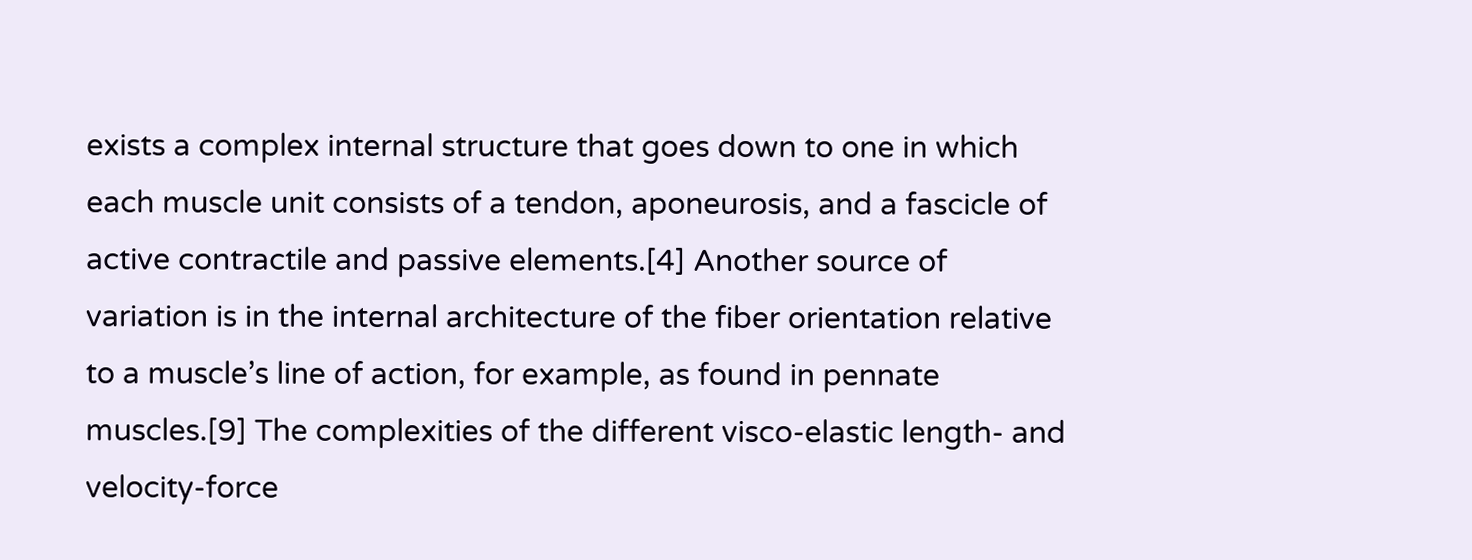exists a complex internal structure that goes down to one in which each muscle unit consists of a tendon, aponeurosis, and a fascicle of active contractile and passive elements.[4] Another source of variation is in the internal architecture of the fiber orientation relative to a muscle’s line of action, for example, as found in pennate muscles.[9] The complexities of the different visco-elastic length- and velocity-force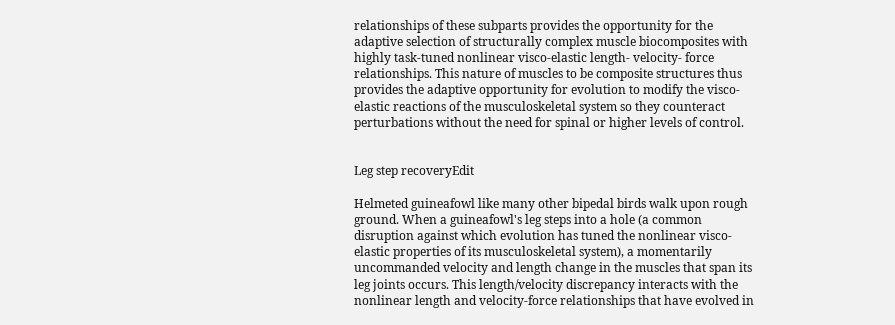relationships of these subparts provides the opportunity for the adaptive selection of structurally complex muscle biocomposites with highly task-tuned nonlinear visco-elastic length- velocity- force relationships. This nature of muscles to be composite structures thus provides the adaptive opportunity for evolution to modify the visco-elastic reactions of the musculoskeletal system so they counteract perturbations without the need for spinal or higher levels of control.


Leg step recoveryEdit

Helmeted guineafowl like many other bipedal birds walk upon rough ground. When a guineafowl's leg steps into a hole (a common disruption against which evolution has tuned the nonlinear visco-elastic properties of its musculoskeletal system), a momentarily uncommanded velocity and length change in the muscles that span its leg joints occurs. This length/velocity discrepancy interacts with the nonlinear length and velocity-force relationships that have evolved in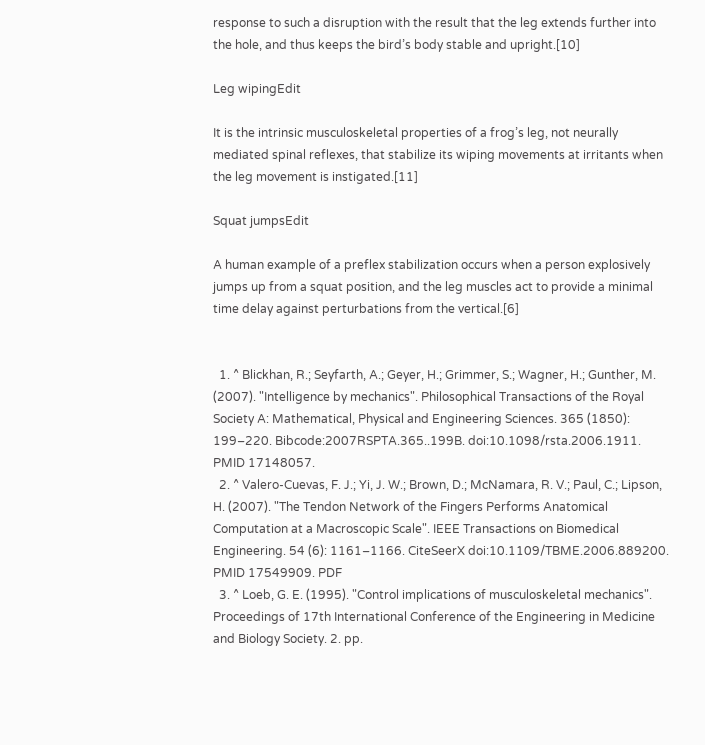response to such a disruption with the result that the leg extends further into the hole, and thus keeps the bird’s body stable and upright.[10]

Leg wipingEdit

It is the intrinsic musculoskeletal properties of a frog’s leg, not neurally mediated spinal reflexes, that stabilize its wiping movements at irritants when the leg movement is instigated.[11]

Squat jumpsEdit

A human example of a preflex stabilization occurs when a person explosively jumps up from a squat position, and the leg muscles act to provide a minimal time delay against perturbations from the vertical.[6]


  1. ^ Blickhan, R.; Seyfarth, A.; Geyer, H.; Grimmer, S.; Wagner, H.; Gunther, M. (2007). "Intelligence by mechanics". Philosophical Transactions of the Royal Society A: Mathematical, Physical and Engineering Sciences. 365 (1850): 199–220. Bibcode:2007RSPTA.365..199B. doi:10.1098/rsta.2006.1911. PMID 17148057.
  2. ^ Valero-Cuevas, F. J.; Yi, J. W.; Brown, D.; McNamara, R. V.; Paul, C.; Lipson, H. (2007). "The Tendon Network of the Fingers Performs Anatomical Computation at a Macroscopic Scale". IEEE Transactions on Biomedical Engineering. 54 (6): 1161–1166. CiteSeerX doi:10.1109/TBME.2006.889200. PMID 17549909. PDF
  3. ^ Loeb, G. E. (1995). "Control implications of musculoskeletal mechanics". Proceedings of 17th International Conference of the Engineering in Medicine and Biology Society. 2. pp.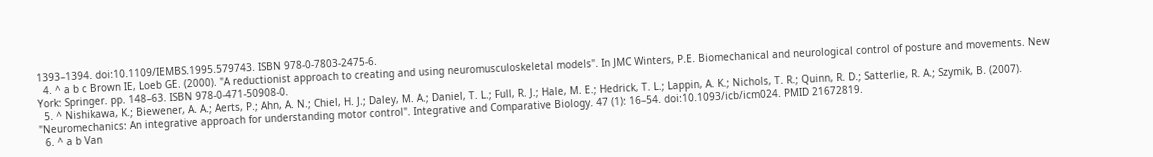1393–1394. doi:10.1109/IEMBS.1995.579743. ISBN 978-0-7803-2475-6.
  4. ^ a b c Brown IE, Loeb GE. (2000). "A reductionist approach to creating and using neuromusculoskeletal models". In JMC Winters, P.E. Biomechanical and neurological control of posture and movements. New York: Springer. pp. 148–63. ISBN 978-0-471-50908-0.
  5. ^ Nishikawa, K.; Biewener, A. A.; Aerts, P.; Ahn, A. N.; Chiel, H. J.; Daley, M. A.; Daniel, T. L.; Full, R. J.; Hale, M. E.; Hedrick, T. L.; Lappin, A. K.; Nichols, T. R.; Quinn, R. D.; Satterlie, R. A.; Szymik, B. (2007). "Neuromechanics: An integrative approach for understanding motor control". Integrative and Comparative Biology. 47 (1): 16–54. doi:10.1093/icb/icm024. PMID 21672819.
  6. ^ a b Van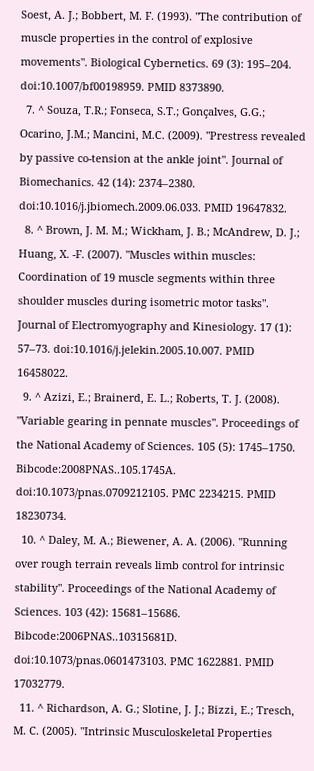Soest, A. J.; Bobbert, M. F. (1993). "The contribution of muscle properties in the control of explosive movements". Biological Cybernetics. 69 (3): 195–204. doi:10.1007/bf00198959. PMID 8373890.
  7. ^ Souza, T.R.; Fonseca, S.T.; Gonçalves, G.G.; Ocarino, J.M.; Mancini, M.C. (2009). "Prestress revealed by passive co-tension at the ankle joint". Journal of Biomechanics. 42 (14): 2374–2380. doi:10.1016/j.jbiomech.2009.06.033. PMID 19647832.
  8. ^ Brown, J. M. M.; Wickham, J. B.; McAndrew, D. J.; Huang, X. -F. (2007). "Muscles within muscles: Coordination of 19 muscle segments within three shoulder muscles during isometric motor tasks". Journal of Electromyography and Kinesiology. 17 (1): 57–73. doi:10.1016/j.jelekin.2005.10.007. PMID 16458022.
  9. ^ Azizi, E.; Brainerd, E. L.; Roberts, T. J. (2008). "Variable gearing in pennate muscles". Proceedings of the National Academy of Sciences. 105 (5): 1745–1750. Bibcode:2008PNAS..105.1745A. doi:10.1073/pnas.0709212105. PMC 2234215. PMID 18230734.
  10. ^ Daley, M. A.; Biewener, A. A. (2006). "Running over rough terrain reveals limb control for intrinsic stability". Proceedings of the National Academy of Sciences. 103 (42): 15681–15686. Bibcode:2006PNAS..10315681D. doi:10.1073/pnas.0601473103. PMC 1622881. PMID 17032779.
  11. ^ Richardson, A. G.; Slotine, J. J.; Bizzi, E.; Tresch, M. C. (2005). "Intrinsic Musculoskeletal Properties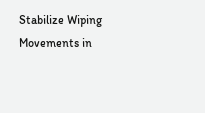Stabilize Wiping Movements in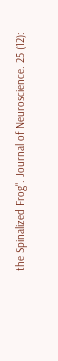the Spinalized Frog". Journal of Neuroscience. 25 (12):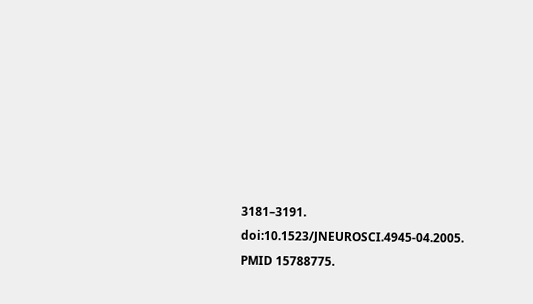3181–3191. doi:10.1523/JNEUROSCI.4945-04.2005. PMID 15788775.